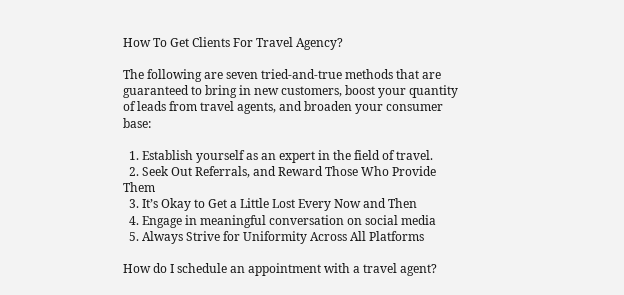How To Get Clients For Travel Agency?

The following are seven tried-and-true methods that are guaranteed to bring in new customers, boost your quantity of leads from travel agents, and broaden your consumer base:

  1. Establish yourself as an expert in the field of travel.
  2. Seek Out Referrals, and Reward Those Who Provide Them
  3. It’s Okay to Get a Little Lost Every Now and Then
  4. Engage in meaningful conversation on social media
  5. Always Strive for Uniformity Across All Platforms

How do I schedule an appointment with a travel agent?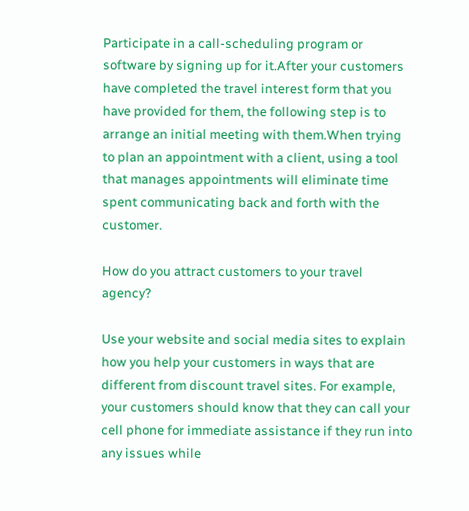Participate in a call-scheduling program or software by signing up for it.After your customers have completed the travel interest form that you have provided for them, the following step is to arrange an initial meeting with them.When trying to plan an appointment with a client, using a tool that manages appointments will eliminate time spent communicating back and forth with the customer.

How do you attract customers to your travel agency?

Use your website and social media sites to explain how you help your customers in ways that are different from discount travel sites. For example, your customers should know that they can call your cell phone for immediate assistance if they run into any issues while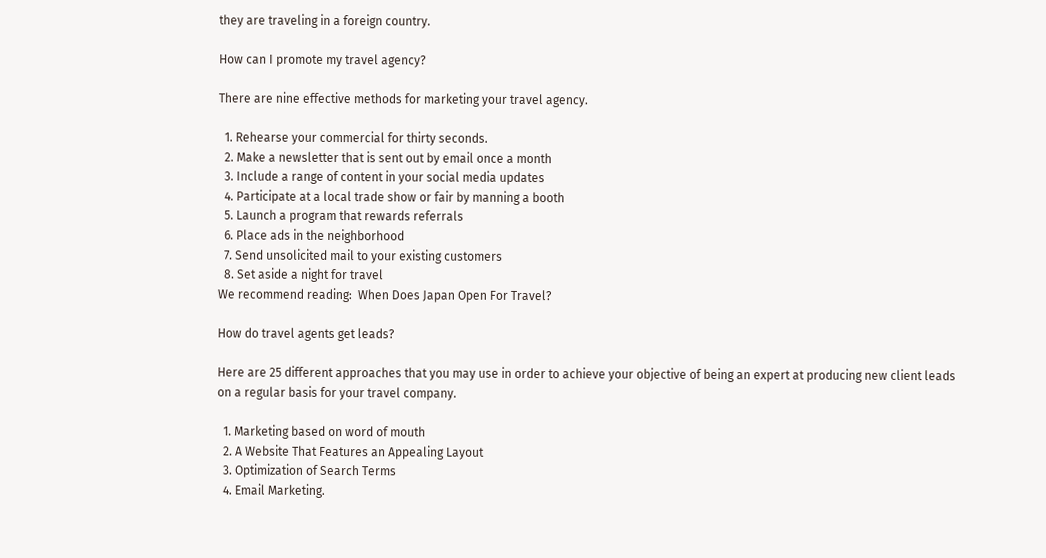they are traveling in a foreign country.

How can I promote my travel agency?

There are nine effective methods for marketing your travel agency.

  1. Rehearse your commercial for thirty seconds.
  2. Make a newsletter that is sent out by email once a month
  3. Include a range of content in your social media updates
  4. Participate at a local trade show or fair by manning a booth
  5. Launch a program that rewards referrals
  6. Place ads in the neighborhood
  7. Send unsolicited mail to your existing customers
  8. Set aside a night for travel
We recommend reading:  When Does Japan Open For Travel?

How do travel agents get leads?

Here are 25 different approaches that you may use in order to achieve your objective of being an expert at producing new client leads on a regular basis for your travel company.

  1. Marketing based on word of mouth
  2. A Website That Features an Appealing Layout
  3. Optimization of Search Terms
  4. Email Marketing.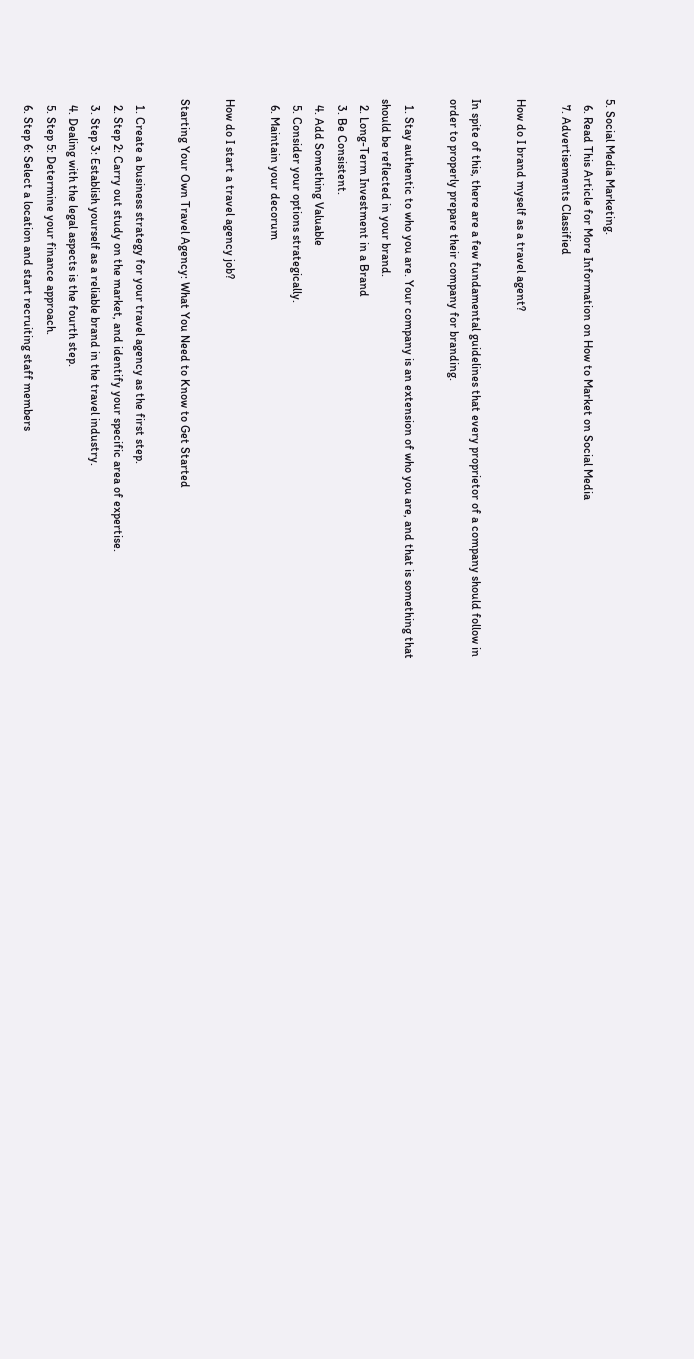5. Social Media Marketing.
  6. Read This Article for More Information on How to Market on Social Media
  7. Advertisements Classified

How do I brand myself as a travel agent?

In spite of this, there are a few fundamental guidelines that every proprietor of a company should follow in order to properly prepare their company for branding.

  1. Stay authentic to who you are. Your company is an extension of who you are, and that is something that should be reflected in your brand.
  2. Long-Term Investment in a Brand
  3. Be Consistent.
  4. Add Something Valuable
  5. Consider your options strategically.
  6. Maintain your decorum

How do I start a travel agency job?

Starting Your Own Travel Agency: What You Need to Know to Get Started

  1. Create a business strategy for your travel agency as the first step.
  2. Step 2: Carry out study on the market, and identify your specific area of expertise.
  3. Step 3: Establish yourself as a reliable brand in the travel industry.
  4. Dealing with the legal aspects is the fourth step.
  5. Step 5: Determine your finance approach.
  6. Step 6: Select a location and start recruiting staff members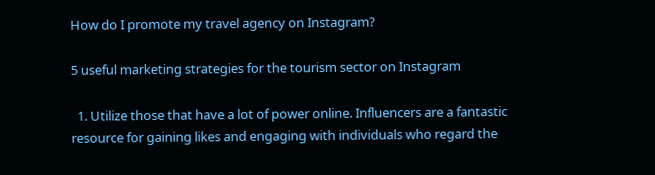How do I promote my travel agency on Instagram?

5 useful marketing strategies for the tourism sector on Instagram

  1. Utilize those that have a lot of power online. Influencers are a fantastic resource for gaining likes and engaging with individuals who regard the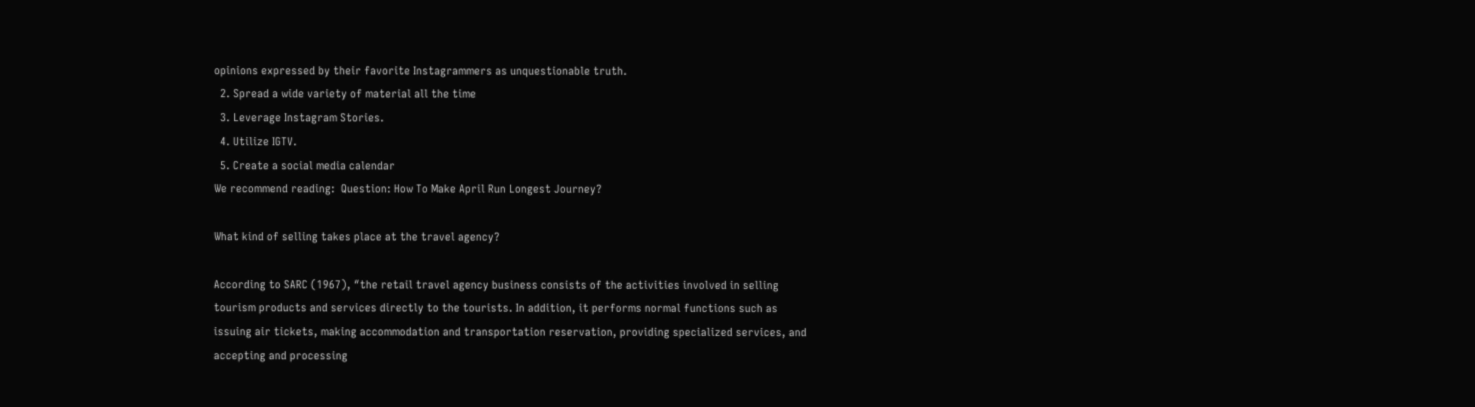opinions expressed by their favorite Instagrammers as unquestionable truth.
  2. Spread a wide variety of material all the time
  3. Leverage Instagram Stories.
  4. Utilize IGTV.
  5. Create a social media calendar
We recommend reading:  Question: How To Make April Run Longest Journey?

What kind of selling takes place at the travel agency?

According to SARC (1967), ″the retail travel agency business consists of the activities involved in selling tourism products and services directly to the tourists. In addition, it performs normal functions such as issuing air tickets, making accommodation and transportation reservation, providing specialized services, and accepting and processing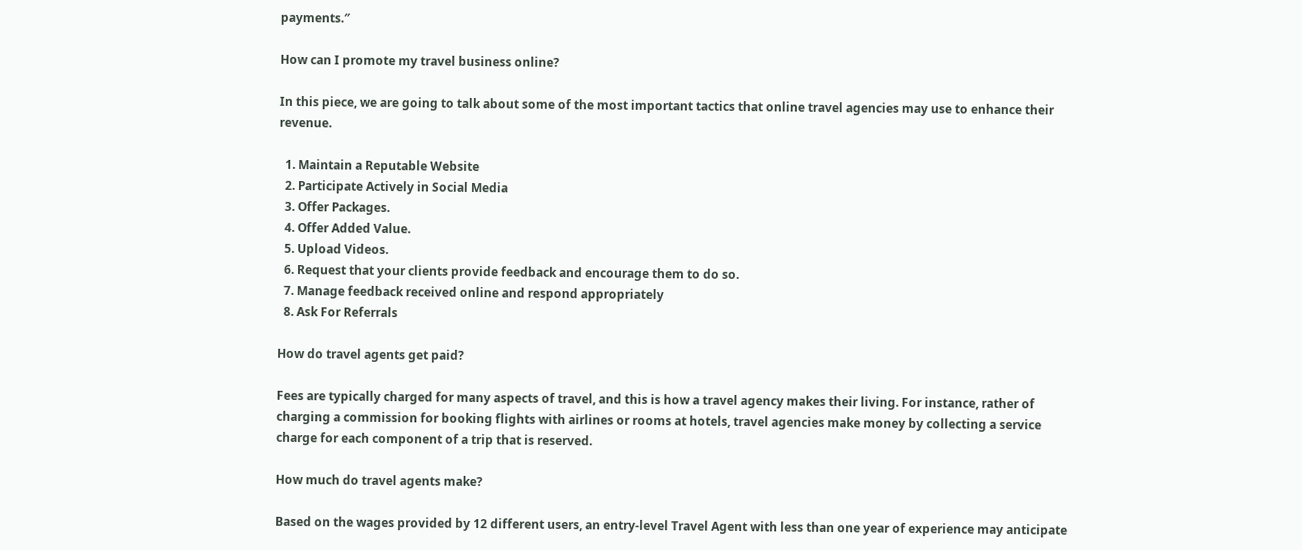payments.″

How can I promote my travel business online?

In this piece, we are going to talk about some of the most important tactics that online travel agencies may use to enhance their revenue.

  1. Maintain a Reputable Website
  2. Participate Actively in Social Media
  3. Offer Packages.
  4. Offer Added Value.
  5. Upload Videos.
  6. Request that your clients provide feedback and encourage them to do so.
  7. Manage feedback received online and respond appropriately
  8. Ask For Referrals

How do travel agents get paid?

Fees are typically charged for many aspects of travel, and this is how a travel agency makes their living. For instance, rather of charging a commission for booking flights with airlines or rooms at hotels, travel agencies make money by collecting a service charge for each component of a trip that is reserved.

How much do travel agents make?

Based on the wages provided by 12 different users, an entry-level Travel Agent with less than one year of experience may anticipate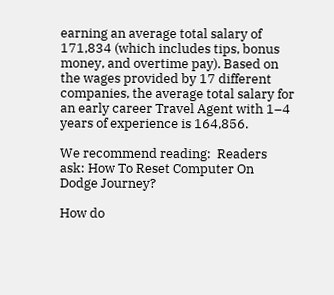earning an average total salary of 171,834 (which includes tips, bonus money, and overtime pay). Based on the wages provided by 17 different companies, the average total salary for an early career Travel Agent with 1–4 years of experience is 164,856.

We recommend reading:  Readers ask: How To Reset Computer On Dodge Journey?

How do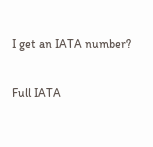I get an IATA number?

Full IATA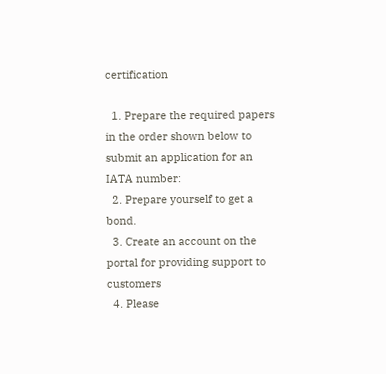certification

  1. Prepare the required papers in the order shown below to submit an application for an IATA number:
  2. Prepare yourself to get a bond.
  3. Create an account on the portal for providing support to customers
  4. Please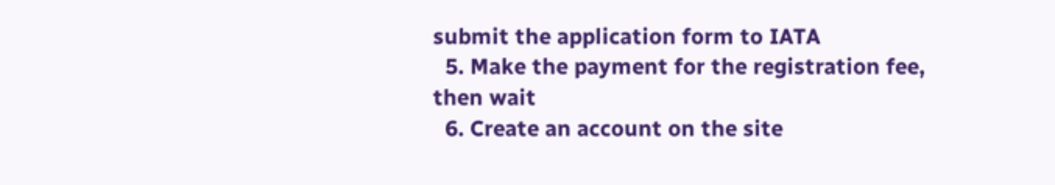submit the application form to IATA
  5. Make the payment for the registration fee, then wait
  6. Create an account on the site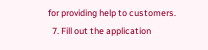for providing help to customers.
  7. Fill out the application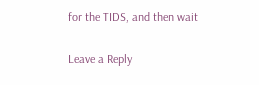for the TIDS, and then wait

Leave a Reply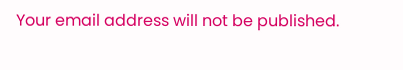Your email address will not be published.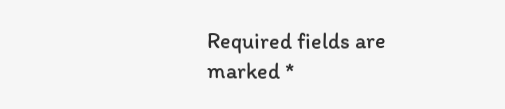Required fields are marked *